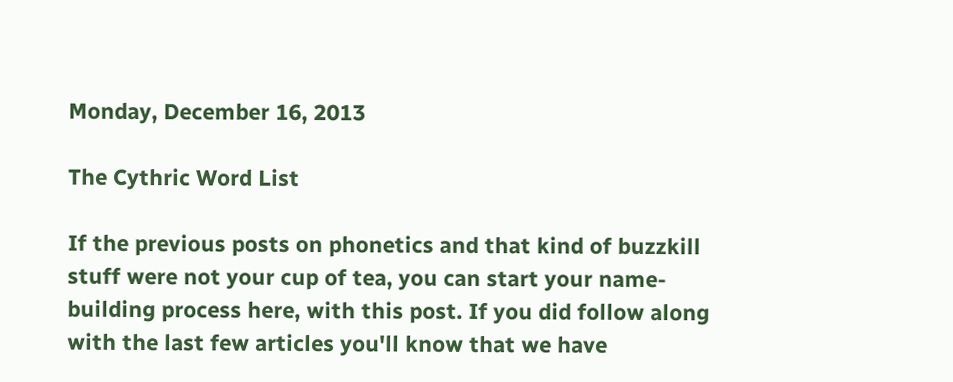Monday, December 16, 2013

The Cythric Word List

If the previous posts on phonetics and that kind of buzzkill stuff were not your cup of tea, you can start your name-building process here, with this post. If you did follow along with the last few articles you'll know that we have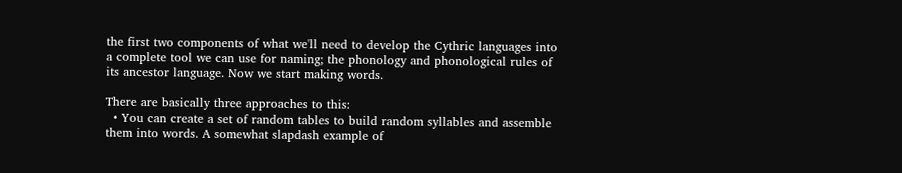the first two components of what we'll need to develop the Cythric languages into a complete tool we can use for naming; the phonology and phonological rules of its ancestor language. Now we start making words.

There are basically three approaches to this:
  • You can create a set of random tables to build random syllables and assemble them into words. A somewhat slapdash example of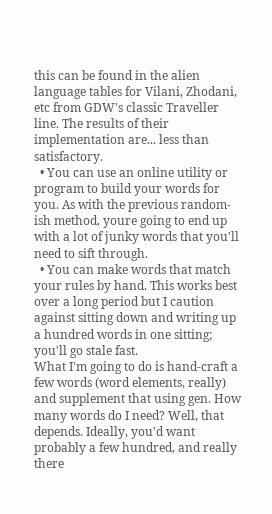this can be found in the alien language tables for Vilani, Zhodani, etc from GDW's classic Traveller line. The results of their implementation are... less than satisfactory.
  • You can use an online utility or program to build your words for you. As with the previous random-ish method, youre going to end up with a lot of junky words that you'll need to sift through.
  • You can make words that match your rules by hand. This works best over a long period but I caution against sitting down and writing up a hundred words in one sitting; you'll go stale fast.
What I'm going to do is hand-craft a few words (word elements, really) and supplement that using gen. How many words do I need? Well, that depends. Ideally, you'd want probably a few hundred, and really there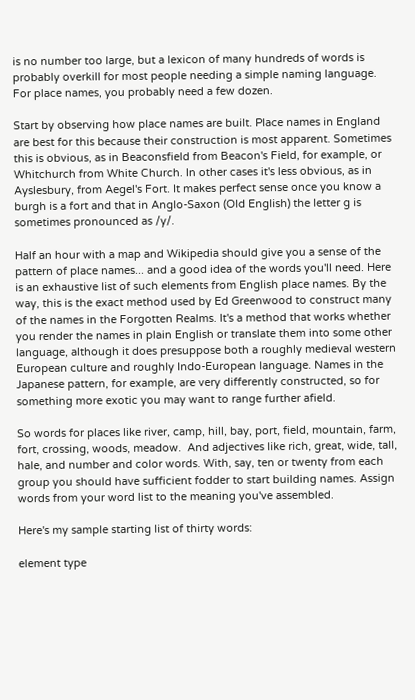is no number too large, but a lexicon of many hundreds of words is probably overkill for most people needing a simple naming language. For place names, you probably need a few dozen.

Start by observing how place names are built. Place names in England are best for this because their construction is most apparent. Sometimes this is obvious, as in Beaconsfield from Beacon's Field, for example, or Whitchurch from White Church. In other cases it's less obvious, as in Ayslesbury, from Aegel's Fort. It makes perfect sense once you know a burgh is a fort and that in Anglo-Saxon (Old English) the letter g is sometimes pronounced as /y/.

Half an hour with a map and Wikipedia should give you a sense of the pattern of place names... and a good idea of the words you'll need. Here is an exhaustive list of such elements from English place names. By the way, this is the exact method used by Ed Greenwood to construct many of the names in the Forgotten Realms. It's a method that works whether you render the names in plain English or translate them into some other language, although it does presuppose both a roughly medieval western European culture and roughly Indo-European language. Names in the Japanese pattern, for example, are very differently constructed, so for something more exotic you may want to range further afield.

So words for places like river, camp, hill, bay, port, field, mountain, farm, fort, crossing, woods, meadow.  And adjectives like rich, great, wide, tall, hale, and number and color words. With, say, ten or twenty from each group you should have sufficient fodder to start building names. Assign words from your word list to the meaning you've assembled.

Here's my sample starting list of thirty words:

element type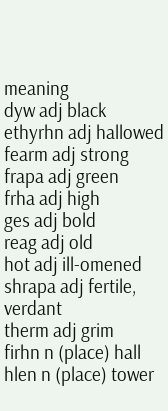meaning
dyw adj black
ethyrhn adj hallowed
fearm adj strong
frapa adj green
frha adj high
ges adj bold
reag adj old
hot adj ill-omened
shrapa adj fertile, verdant
therm adj grim
firhn n (place) hall
hlen n (place) tower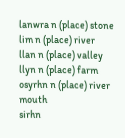lanwra n (place) stone
lim n (place) river
llan n (place) valley
llyn n (place) farm
osyrhn n (place) river mouth
sirhn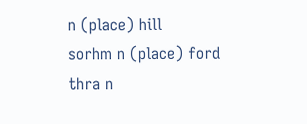n (place) hill
sorhm n (place) ford
thra n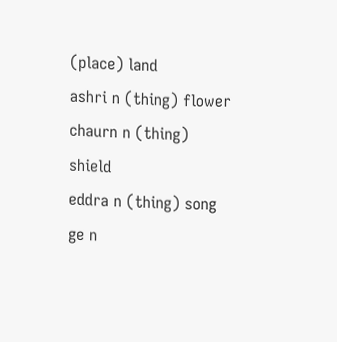(place) land
ashri n (thing) flower
chaurn n (thing) shield
eddra n (thing) song
ge n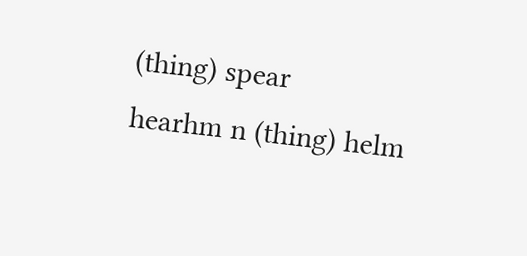(thing) spear
hearhm n (thing) helm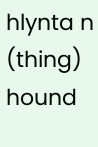hlynta n (thing) hound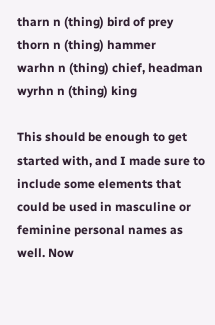tharn n (thing) bird of prey
thorn n (thing) hammer
warhn n (thing) chief, headman
wyrhn n (thing) king

This should be enough to get started with, and I made sure to include some elements that could be used in masculine or feminine personal names as well. Now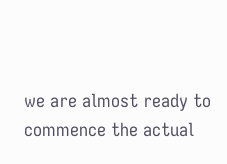we are almost ready to commence the actual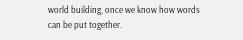world building, once we know how words can be put together.